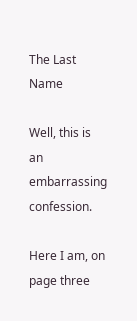The Last Name

Well, this is an embarrassing confession.

Here I am, on page three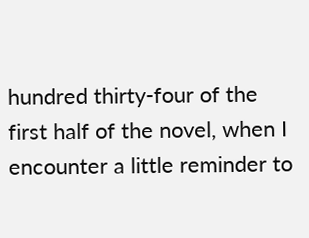hundred thirty-four of the first half of the novel, when I encounter a little reminder to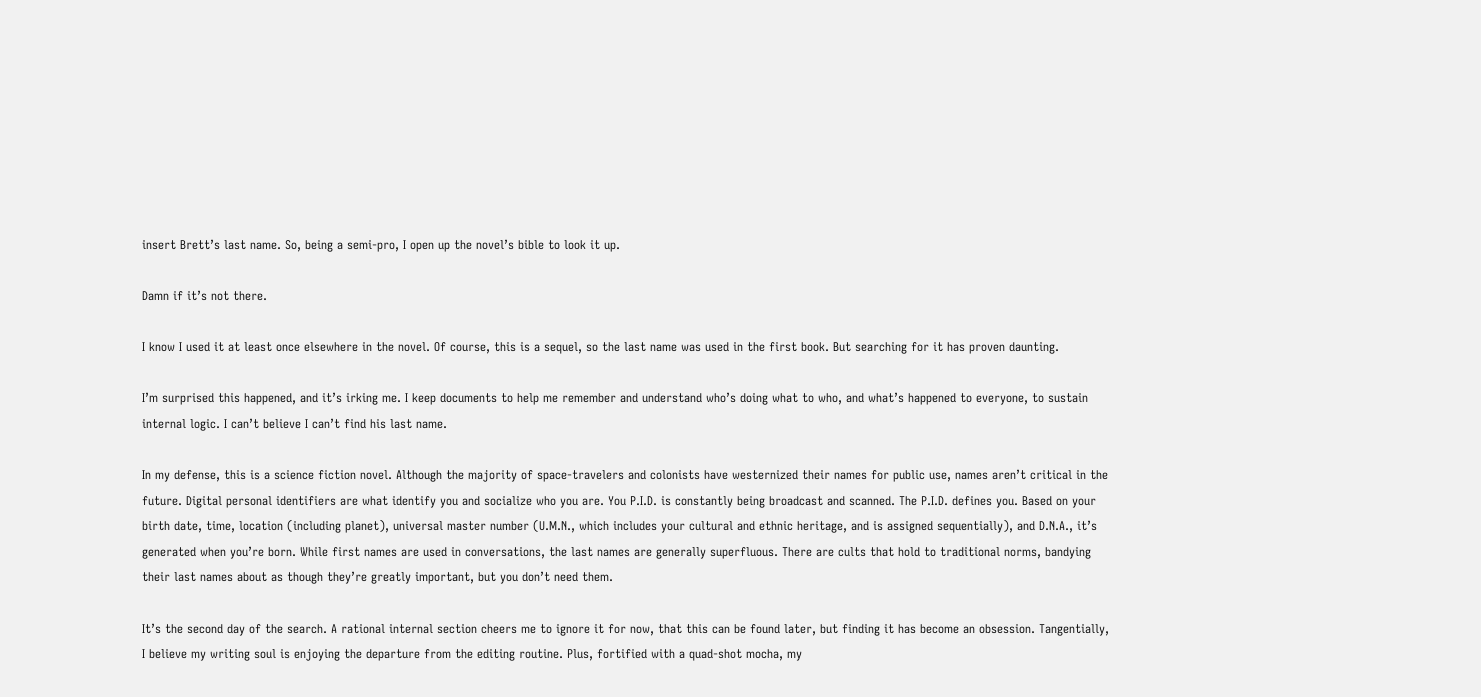insert Brett’s last name. So, being a semi-pro, I open up the novel’s bible to look it up.

Damn if it’s not there.

I know I used it at least once elsewhere in the novel. Of course, this is a sequel, so the last name was used in the first book. But searching for it has proven daunting.

I’m surprised this happened, and it’s irking me. I keep documents to help me remember and understand who’s doing what to who, and what’s happened to everyone, to sustain internal logic. I can’t believe I can’t find his last name.

In my defense, this is a science fiction novel. Although the majority of space-travelers and colonists have westernized their names for public use, names aren’t critical in the future. Digital personal identifiers are what identify you and socialize who you are. You P.I.D. is constantly being broadcast and scanned. The P.I.D. defines you. Based on your birth date, time, location (including planet), universal master number (U.M.N., which includes your cultural and ethnic heritage, and is assigned sequentially), and D.N.A., it’s generated when you’re born. While first names are used in conversations, the last names are generally superfluous. There are cults that hold to traditional norms, bandying their last names about as though they’re greatly important, but you don’t need them.

It’s the second day of the search. A rational internal section cheers me to ignore it for now, that this can be found later, but finding it has become an obsession. Tangentially, I believe my writing soul is enjoying the departure from the editing routine. Plus, fortified with a quad-shot mocha, my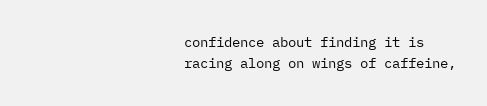confidence about finding it is racing along on wings of caffeine,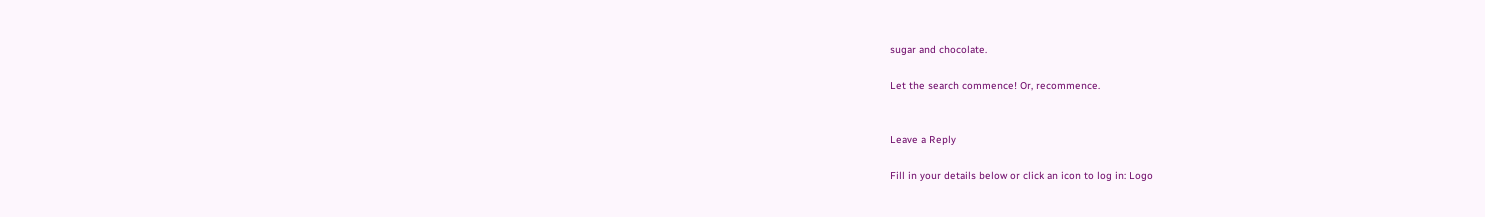sugar and chocolate.

Let the search commence! Or, recommence.


Leave a Reply

Fill in your details below or click an icon to log in: Logo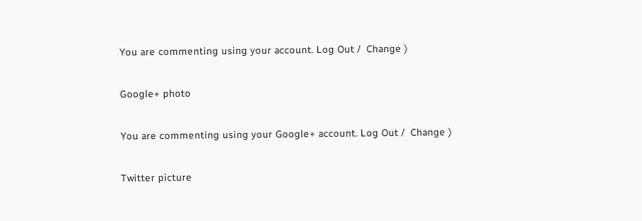You are commenting using your account. Log Out /  Change )

Google+ photo

You are commenting using your Google+ account. Log Out /  Change )

Twitter picture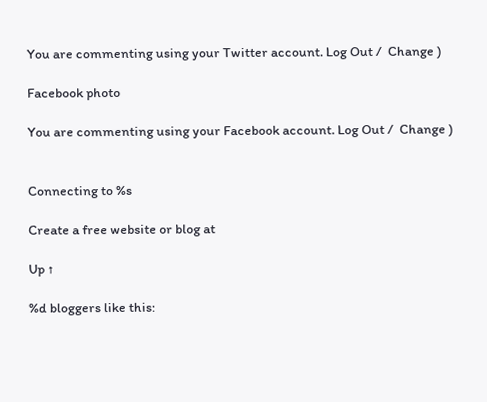You are commenting using your Twitter account. Log Out /  Change )

Facebook photo

You are commenting using your Facebook account. Log Out /  Change )


Connecting to %s

Create a free website or blog at

Up ↑

%d bloggers like this: